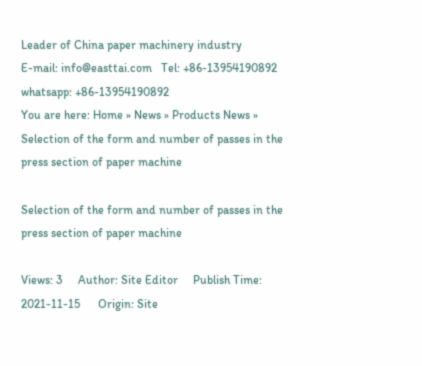Leader of China paper machinery industry
E-mail: info@easttai.com   Tel: +86-13954190892    whatsapp: +86-13954190892
You are here: Home » News » Products News » Selection of the form and number of passes in the press section of paper machine

Selection of the form and number of passes in the press section of paper machine

Views: 3     Author: Site Editor     Publish Time: 2021-11-15      Origin: Site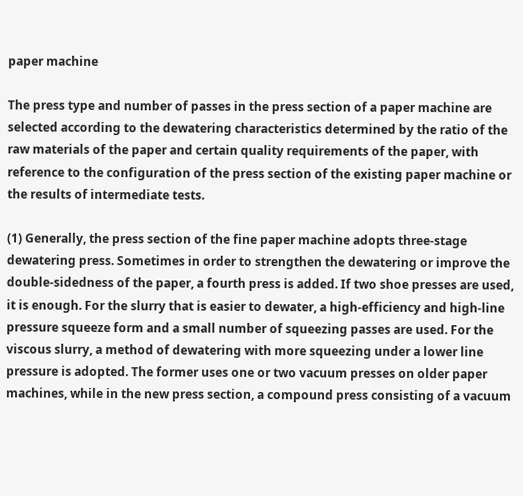paper machine

The press type and number of passes in the press section of a paper machine are selected according to the dewatering characteristics determined by the ratio of the raw materials of the paper and certain quality requirements of the paper, with reference to the configuration of the press section of the existing paper machine or the results of intermediate tests.

(1) Generally, the press section of the fine paper machine adopts three-stage dewatering press. Sometimes in order to strengthen the dewatering or improve the double-sidedness of the paper, a fourth press is added. If two shoe presses are used, it is enough. For the slurry that is easier to dewater, a high-efficiency and high-line pressure squeeze form and a small number of squeezing passes are used. For the viscous slurry, a method of dewatering with more squeezing under a lower line pressure is adopted. The former uses one or two vacuum presses on older paper machines, while in the new press section, a compound press consisting of a vacuum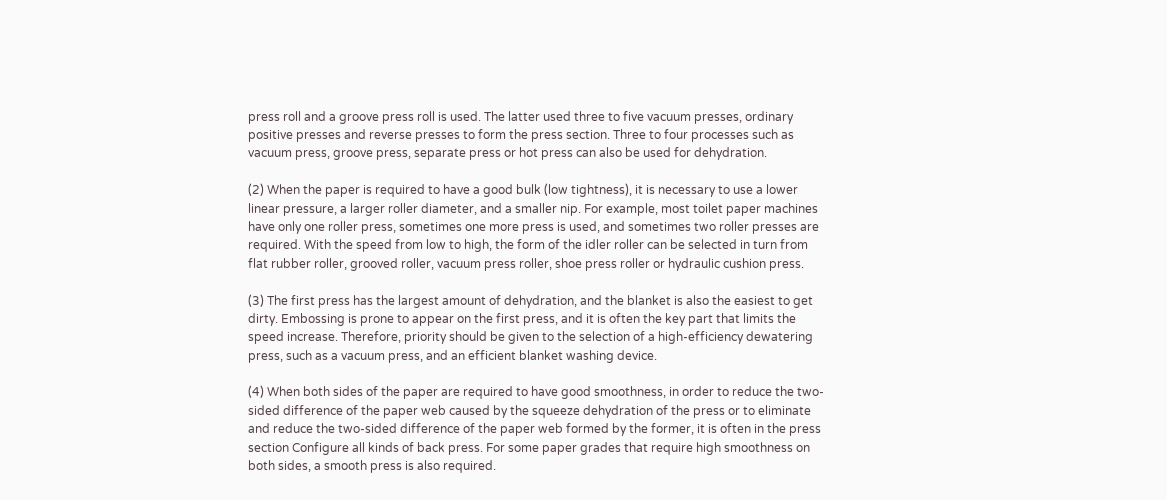press roll and a groove press roll is used. The latter used three to five vacuum presses, ordinary positive presses and reverse presses to form the press section. Three to four processes such as vacuum press, groove press, separate press or hot press can also be used for dehydration.

(2) When the paper is required to have a good bulk (low tightness), it is necessary to use a lower linear pressure, a larger roller diameter, and a smaller nip. For example, most toilet paper machines have only one roller press, sometimes one more press is used, and sometimes two roller presses are required. With the speed from low to high, the form of the idler roller can be selected in turn from flat rubber roller, grooved roller, vacuum press roller, shoe press roller or hydraulic cushion press.

(3) The first press has the largest amount of dehydration, and the blanket is also the easiest to get dirty. Embossing is prone to appear on the first press, and it is often the key part that limits the speed increase. Therefore, priority should be given to the selection of a high-efficiency dewatering press, such as a vacuum press, and an efficient blanket washing device.

(4) When both sides of the paper are required to have good smoothness, in order to reduce the two-sided difference of the paper web caused by the squeeze dehydration of the press or to eliminate and reduce the two-sided difference of the paper web formed by the former, it is often in the press section Configure all kinds of back press. For some paper grades that require high smoothness on both sides, a smooth press is also required.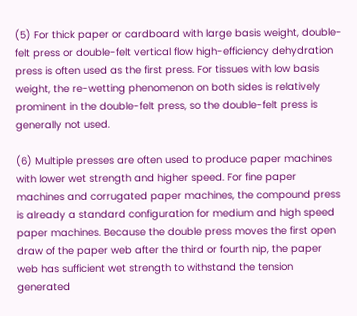(5) For thick paper or cardboard with large basis weight, double-felt press or double-felt vertical flow high-efficiency dehydration press is often used as the first press. For tissues with low basis weight, the re-wetting phenomenon on both sides is relatively prominent in the double-felt press, so the double-felt press is generally not used.

(6) Multiple presses are often used to produce paper machines with lower wet strength and higher speed. For fine paper machines and corrugated paper machines, the compound press is already a standard configuration for medium and high speed paper machines. Because the double press moves the first open draw of the paper web after the third or fourth nip, the paper web has sufficient wet strength to withstand the tension generated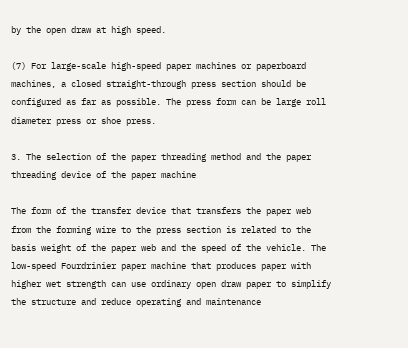by the open draw at high speed.

(7) For large-scale high-speed paper machines or paperboard machines, a closed straight-through press section should be configured as far as possible. The press form can be large roll diameter press or shoe press.

3. The selection of the paper threading method and the paper threading device of the paper machine

The form of the transfer device that transfers the paper web from the forming wire to the press section is related to the basis weight of the paper web and the speed of the vehicle. The low-speed Fourdrinier paper machine that produces paper with higher wet strength can use ordinary open draw paper to simplify the structure and reduce operating and maintenance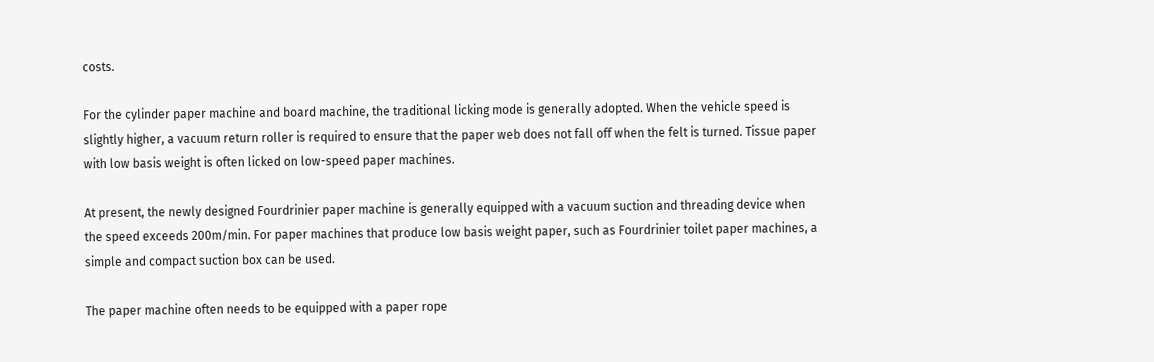costs.

For the cylinder paper machine and board machine, the traditional licking mode is generally adopted. When the vehicle speed is slightly higher, a vacuum return roller is required to ensure that the paper web does not fall off when the felt is turned. Tissue paper with low basis weight is often licked on low-speed paper machines.

At present, the newly designed Fourdrinier paper machine is generally equipped with a vacuum suction and threading device when the speed exceeds 200m/min. For paper machines that produce low basis weight paper, such as Fourdrinier toilet paper machines, a simple and compact suction box can be used.

The paper machine often needs to be equipped with a paper rope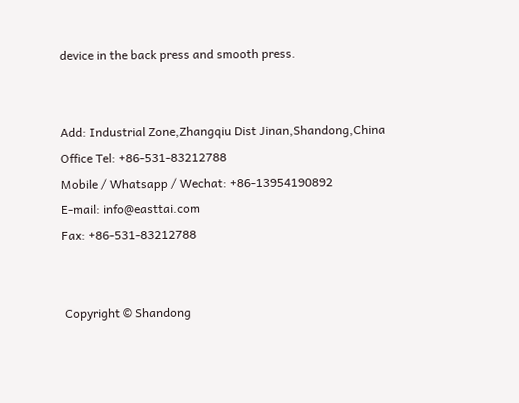device in the back press and smooth press.


Add: Industrial Zone,Zhangqiu Dist Jinan,Shandong,China
Office Tel: +86-531-83212788
Mobile / Whatsapp / Wechat: +86-13954190892
E-mail: info@easttai.com
Fax: +86-531-83212788


 Copyright © Shandong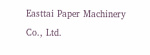Easttai Paper Machinery Co., Ltd.